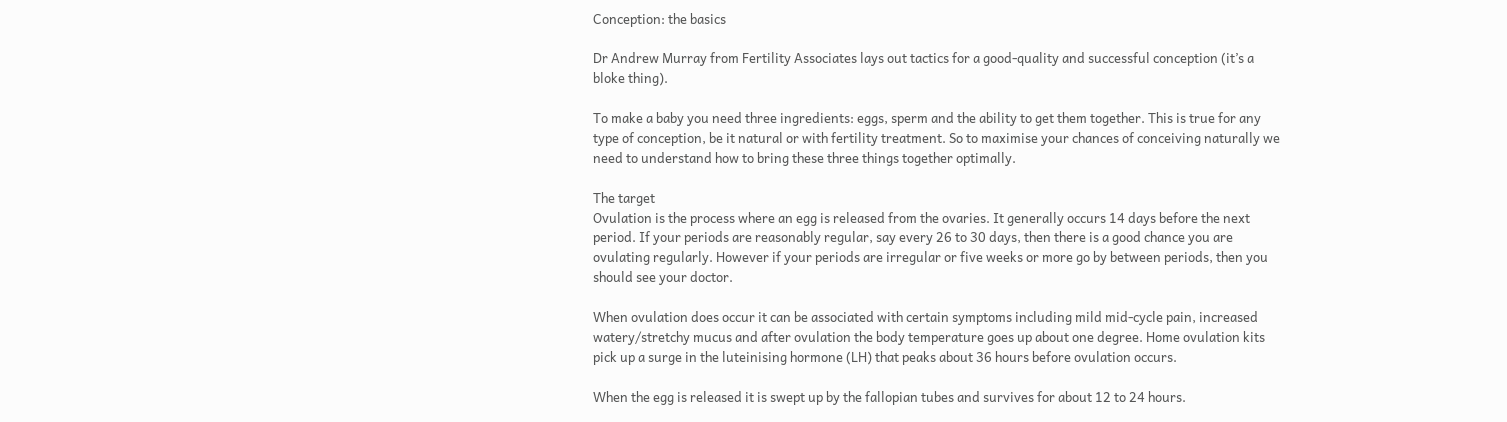Conception: the basics

Dr Andrew Murray from Fertility Associates lays out tactics for a good-quality and successful conception (it’s a bloke thing).

To make a baby you need three ingredients: eggs, sperm and the ability to get them together. This is true for any type of conception, be it natural or with fertility treatment. So to maximise your chances of conceiving naturally we need to understand how to bring these three things together optimally.

The target
Ovulation is the process where an egg is released from the ovaries. It generally occurs 14 days before the next period. If your periods are reasonably regular, say every 26 to 30 days, then there is a good chance you are ovulating regularly. However if your periods are irregular or five weeks or more go by between periods, then you should see your doctor.

When ovulation does occur it can be associated with certain symptoms including mild mid-cycle pain, increased watery/stretchy mucus and after ovulation the body temperature goes up about one degree. Home ovulation kits pick up a surge in the luteinising hormone (LH) that peaks about 36 hours before ovulation occurs.

When the egg is released it is swept up by the fallopian tubes and survives for about 12 to 24 hours.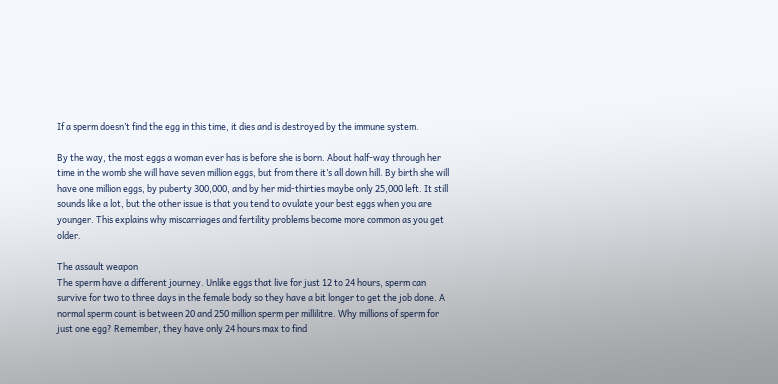If a sperm doesn’t find the egg in this time, it dies and is destroyed by the immune system.

By the way, the most eggs a woman ever has is before she is born. About half-way through her time in the womb she will have seven million eggs, but from there it’s all down hill. By birth she will have one million eggs, by puberty 300,000, and by her mid-thirties maybe only 25,000 left. It still sounds like a lot, but the other issue is that you tend to ovulate your best eggs when you are younger. This explains why miscarriages and fertility problems become more common as you get older.

The assault weapon
The sperm have a different journey. Unlike eggs that live for just 12 to 24 hours, sperm can survive for two to three days in the female body so they have a bit longer to get the job done. A normal sperm count is between 20 and 250 million sperm per millilitre. Why millions of sperm for just one egg? Remember, they have only 24 hours max to find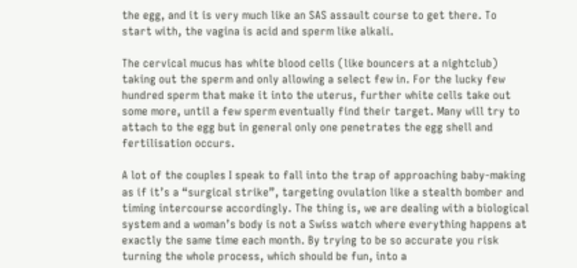the egg, and it is very much like an SAS assault course to get there. To start with, the vagina is acid and sperm like alkali.

The cervical mucus has white blood cells (like bouncers at a nightclub) taking out the sperm and only allowing a select few in. For the lucky few hundred sperm that make it into the uterus, further white cells take out some more, until a few sperm eventually find their target. Many will try to attach to the egg but in general only one penetrates the egg shell and fertilisation occurs.

A lot of the couples I speak to fall into the trap of approaching baby-making as if it’s a “surgical strike”, targeting ovulation like a stealth bomber and timing intercourse accordingly. The thing is, we are dealing with a biological system and a woman’s body is not a Swiss watch where everything happens at exactly the same time each month. By trying to be so accurate you risk turning the whole process, which should be fun, into a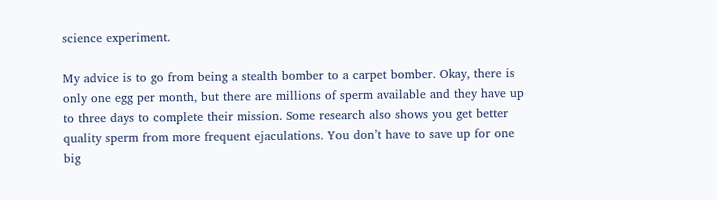science experiment.

My advice is to go from being a stealth bomber to a carpet bomber. Okay, there is only one egg per month, but there are millions of sperm available and they have up to three days to complete their mission. Some research also shows you get better quality sperm from more frequent ejaculations. You don’t have to save up for one big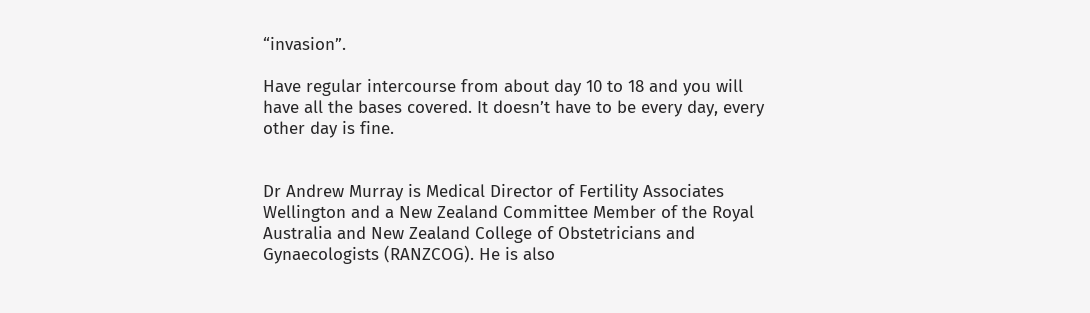“invasion”.

Have regular intercourse from about day 10 to 18 and you will have all the bases covered. It doesn’t have to be every day, every other day is fine.


Dr Andrew Murray is Medical Director of Fertility Associates Wellington and a New Zealand Committee Member of the Royal Australia and New Zealand College of Obstetricians and Gynaecologists (RANZCOG). He is also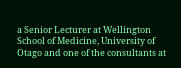a Senior Lecturer at Wellington School of Medicine, University of Otago and one of the consultants at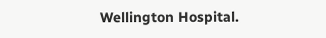Wellington Hospital.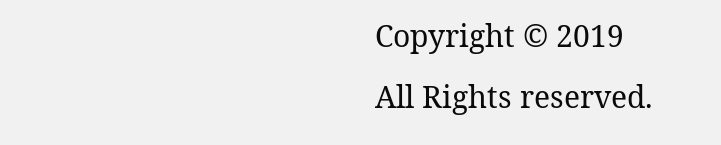Copyright © 2019 All Rights reserved.